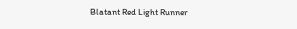Blatant Red Light Runner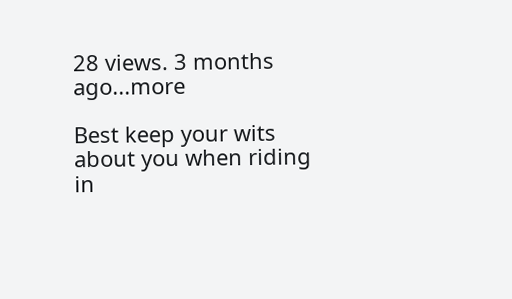28 views. 3 months ago...more

Best keep your wits about you when riding in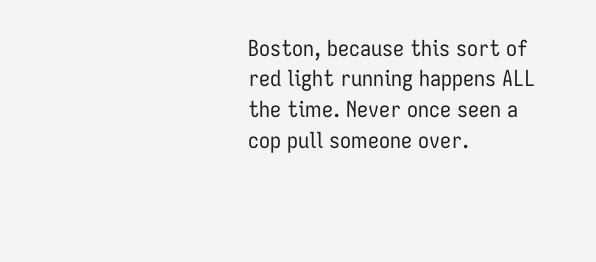Boston, because this sort of red light running happens ALL the time. Never once seen a cop pull someone over.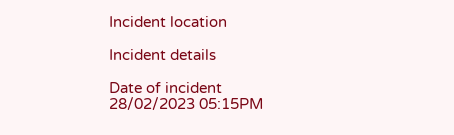Incident location

Incident details

Date of incident
28/02/2023 05:15PM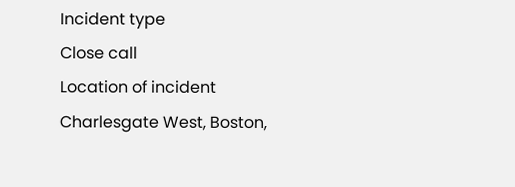Incident type
Close call
Location of incident
Charlesgate West, Boston,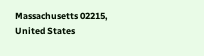Massachusetts 02215, United States